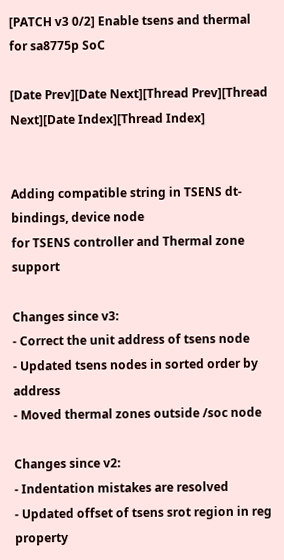[PATCH v3 0/2] Enable tsens and thermal for sa8775p SoC

[Date Prev][Date Next][Thread Prev][Thread Next][Date Index][Thread Index]


Adding compatible string in TSENS dt-bindings, device node
for TSENS controller and Thermal zone support

Changes since v3:
- Correct the unit address of tsens node
- Updated tsens nodes in sorted order by address
- Moved thermal zones outside /soc node

Changes since v2:
- Indentation mistakes are resolved
- Updated offset of tsens srot region in reg property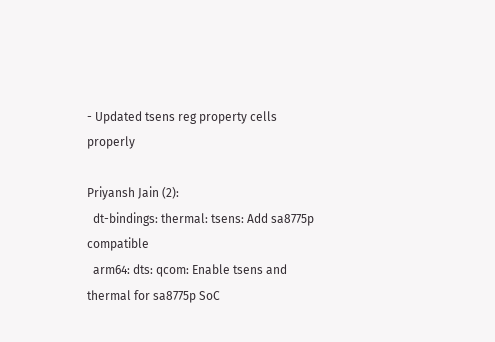- Updated tsens reg property cells properly

Priyansh Jain (2):
  dt-bindings: thermal: tsens: Add sa8775p compatible
  arm64: dts: qcom: Enable tsens and thermal for sa8775p SoC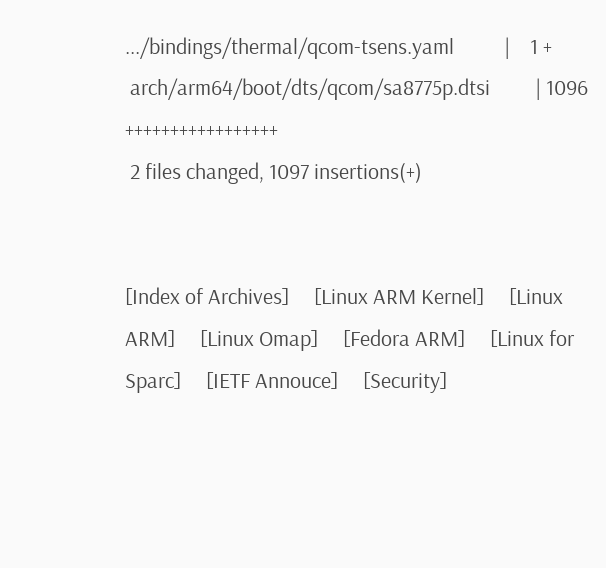.../bindings/thermal/qcom-tsens.yaml          |    1 +
 arch/arm64/boot/dts/qcom/sa8775p.dtsi         | 1096 +++++++++++++++++
 2 files changed, 1097 insertions(+)


[Index of Archives]     [Linux ARM Kernel]     [Linux ARM]     [Linux Omap]     [Fedora ARM]     [Linux for Sparc]     [IETF Annouce]     [Security]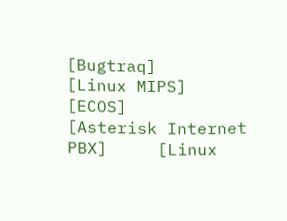[Bugtraq]     [Linux MIPS]     [ECOS]     [Asterisk Internet PBX]     [Linux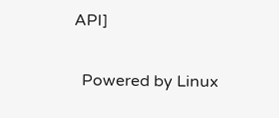API]

  Powered by Linux